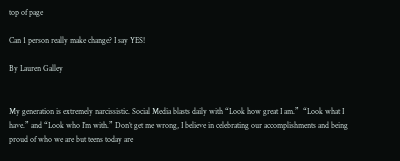top of page

Can 1 person really make change? I say YES!

By Lauren Galley


My generation is extremely narcissistic. Social Media blasts daily with “Look how great I am.”  “Look what I have.” and “Look who I’m with.” Don’t get me wrong, I believe in celebrating our accomplishments and being proud of who we are but teens today are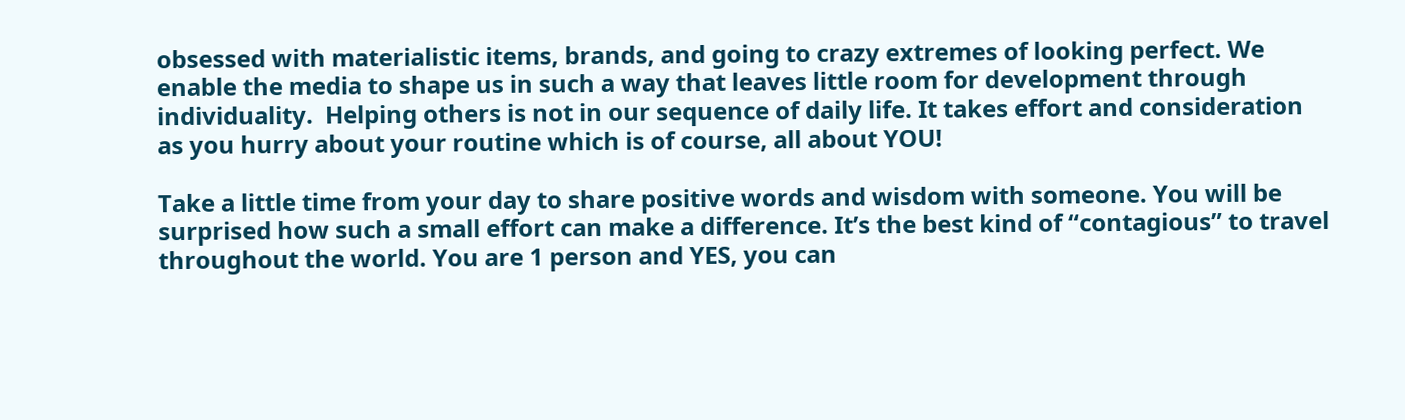obsessed with materialistic items, brands, and going to crazy extremes of looking perfect. We enable the media to shape us in such a way that leaves little room for development through individuality.  Helping others is not in our sequence of daily life. It takes effort and consideration as you hurry about your routine which is of course, all about YOU!

Take a little time from your day to share positive words and wisdom with someone. You will be surprised how such a small effort can make a difference. It’s the best kind of “contagious” to travel throughout the world. You are 1 person and YES, you can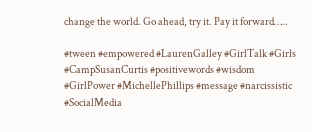change the world. Go ahead, try it. Pay it forward…..

#tween #empowered #LaurenGalley #GirlTalk #Girls #CampSusanCurtis #positivewords #wisdom #GirlPower #MichellePhillips #message #narcissistic #SocialMedia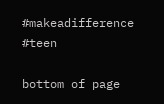#makeadifference #teen

bottom of page